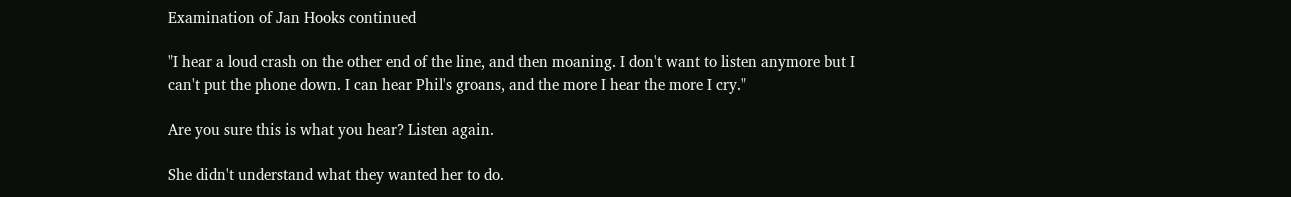Examination of Jan Hooks continued

"I hear a loud crash on the other end of the line, and then moaning. I don't want to listen anymore but I can't put the phone down. I can hear Phil's groans, and the more I hear the more I cry."

Are you sure this is what you hear? Listen again.

She didn't understand what they wanted her to do.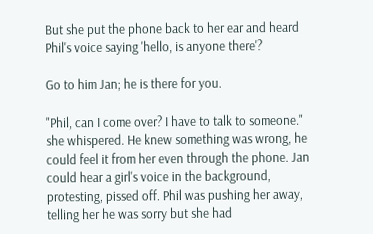But she put the phone back to her ear and heard Phil's voice saying 'hello, is anyone there'?

Go to him Jan; he is there for you.

"Phil, can I come over? I have to talk to someone." she whispered. He knew something was wrong, he could feel it from her even through the phone. Jan could hear a girl's voice in the background, protesting, pissed off. Phil was pushing her away, telling her he was sorry but she had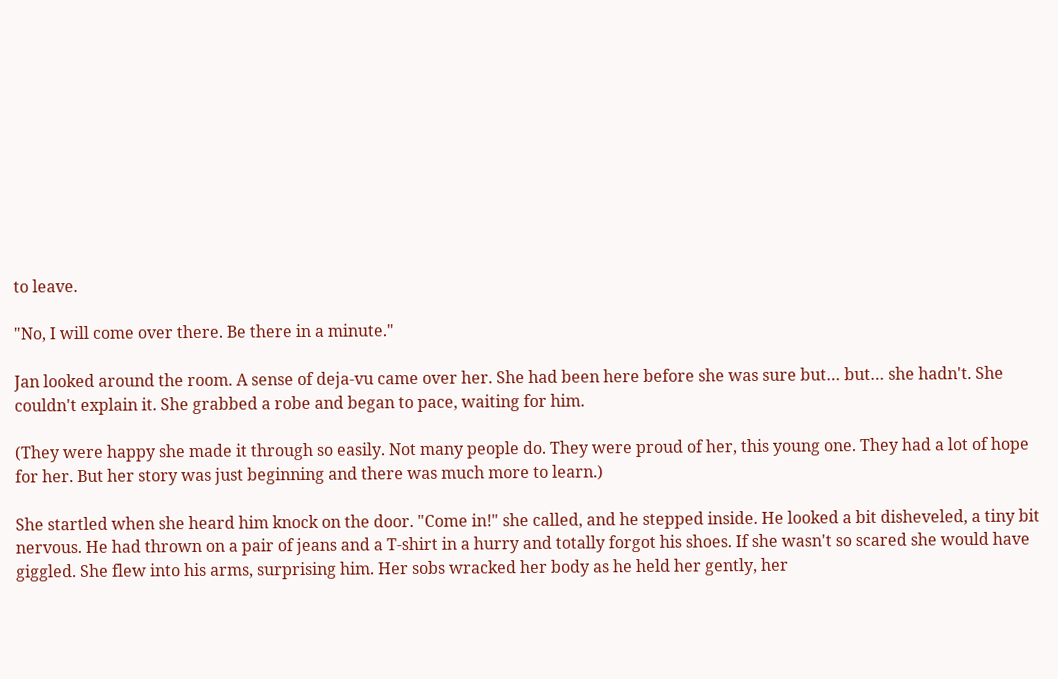to leave.

"No, I will come over there. Be there in a minute."

Jan looked around the room. A sense of deja-vu came over her. She had been here before she was sure but… but… she hadn't. She couldn't explain it. She grabbed a robe and began to pace, waiting for him.

(They were happy she made it through so easily. Not many people do. They were proud of her, this young one. They had a lot of hope for her. But her story was just beginning and there was much more to learn.)

She startled when she heard him knock on the door. "Come in!" she called, and he stepped inside. He looked a bit disheveled, a tiny bit nervous. He had thrown on a pair of jeans and a T-shirt in a hurry and totally forgot his shoes. If she wasn't so scared she would have giggled. She flew into his arms, surprising him. Her sobs wracked her body as he held her gently, her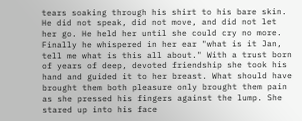tears soaking through his shirt to his bare skin. He did not speak, did not move, and did not let her go. He held her until she could cry no more. Finally he whispered in her ear "what is it Jan, tell me what is this all about." With a trust born of years of deep, devoted friendship she took his hand and guided it to her breast. What should have brought them both pleasure only brought them pain as she pressed his fingers against the lump. She stared up into his face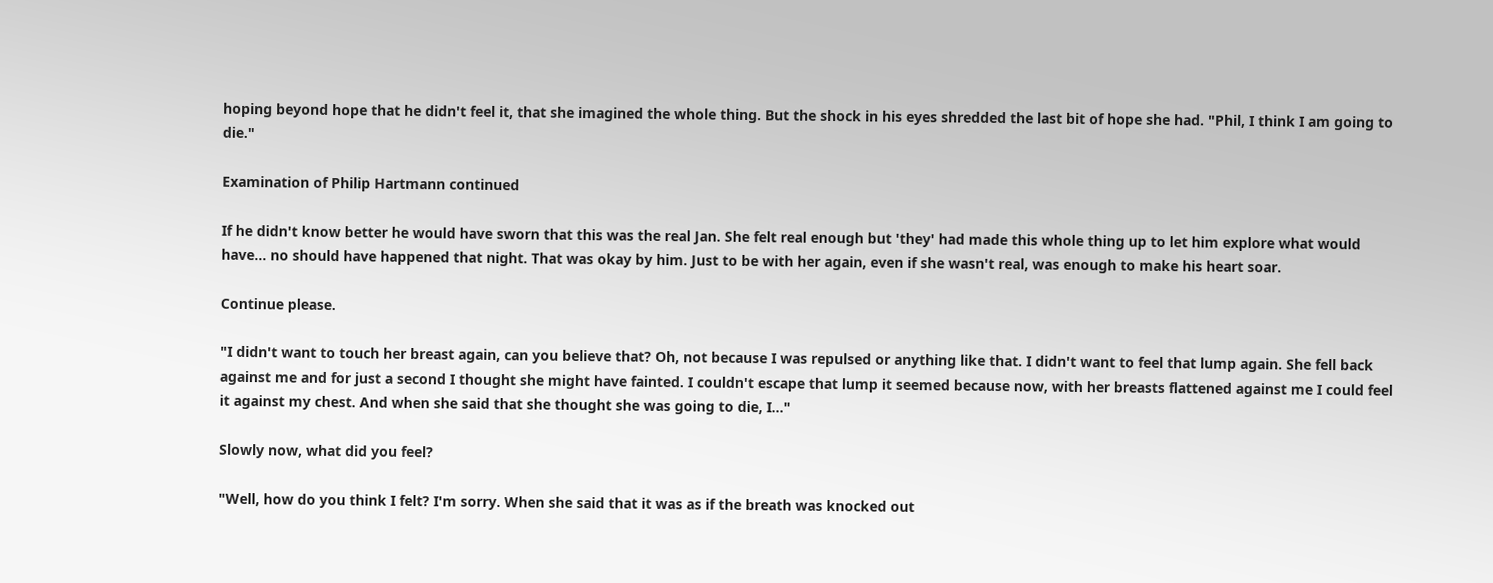hoping beyond hope that he didn't feel it, that she imagined the whole thing. But the shock in his eyes shredded the last bit of hope she had. "Phil, I think I am going to die."

Examination of Philip Hartmann continued

If he didn't know better he would have sworn that this was the real Jan. She felt real enough but 'they' had made this whole thing up to let him explore what would have… no should have happened that night. That was okay by him. Just to be with her again, even if she wasn't real, was enough to make his heart soar.

Continue please.

"I didn't want to touch her breast again, can you believe that? Oh, not because I was repulsed or anything like that. I didn't want to feel that lump again. She fell back against me and for just a second I thought she might have fainted. I couldn't escape that lump it seemed because now, with her breasts flattened against me I could feel it against my chest. And when she said that she thought she was going to die, I…"

Slowly now, what did you feel?

"Well, how do you think I felt? I'm sorry. When she said that it was as if the breath was knocked out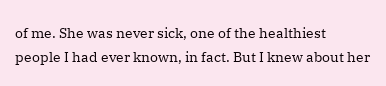of me. She was never sick, one of the healthiest people I had ever known, in fact. But I knew about her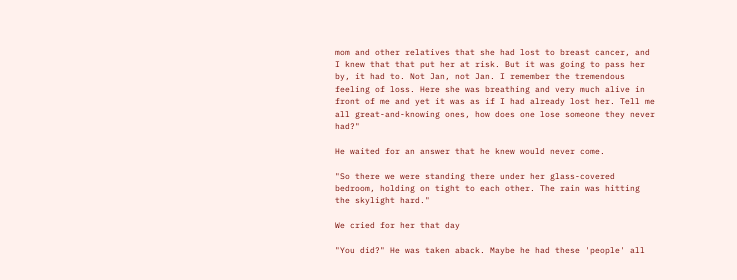mom and other relatives that she had lost to breast cancer, and I knew that that put her at risk. But it was going to pass her by, it had to. Not Jan, not Jan. I remember the tremendous feeling of loss. Here she was breathing and very much alive in front of me and yet it was as if I had already lost her. Tell me all great-and-knowing ones, how does one lose someone they never had?"

He waited for an answer that he knew would never come.

"So there we were standing there under her glass-covered bedroom, holding on tight to each other. The rain was hitting the skylight hard."

We cried for her that day

"You did?" He was taken aback. Maybe he had these 'people' all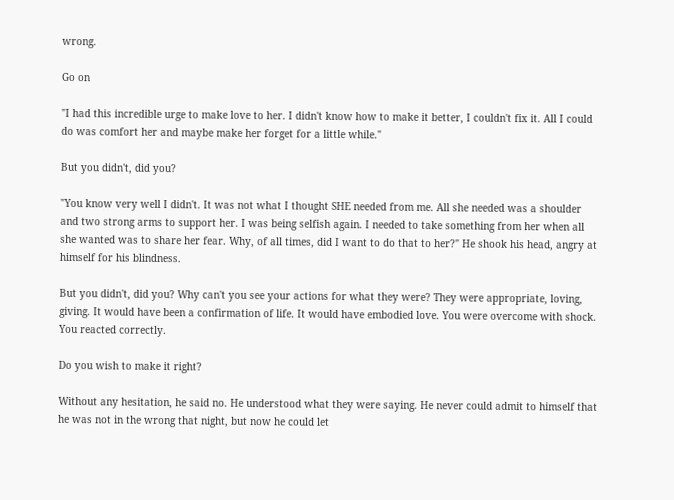wrong.

Go on

"I had this incredible urge to make love to her. I didn't know how to make it better, I couldn't fix it. All I could do was comfort her and maybe make her forget for a little while."

But you didn't, did you?

"You know very well I didn't. It was not what I thought SHE needed from me. All she needed was a shoulder and two strong arms to support her. I was being selfish again. I needed to take something from her when all she wanted was to share her fear. Why, of all times, did I want to do that to her?" He shook his head, angry at himself for his blindness.

But you didn't, did you? Why can't you see your actions for what they were? They were appropriate, loving, giving. It would have been a confirmation of life. It would have embodied love. You were overcome with shock. You reacted correctly.

Do you wish to make it right?

Without any hesitation, he said no. He understood what they were saying. He never could admit to himself that he was not in the wrong that night, but now he could let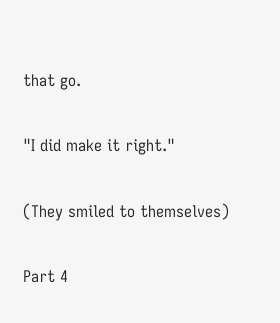that go.

"I did make it right."

(They smiled to themselves)

Part 4